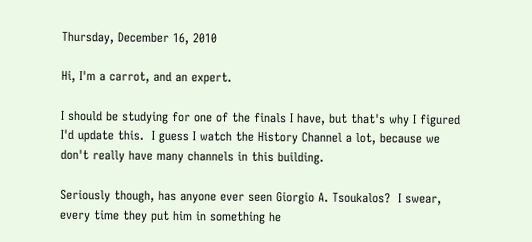Thursday, December 16, 2010

Hi, I'm a carrot, and an expert.

I should be studying for one of the finals I have, but that's why I figured I'd update this.  I guess I watch the History Channel a lot, because we don't really have many channels in this building.

Seriously though, has anyone ever seen Giorgio A. Tsoukalos?  I swear, every time they put him in something he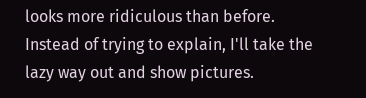looks more ridiculous than before.  Instead of trying to explain, I'll take the lazy way out and show pictures.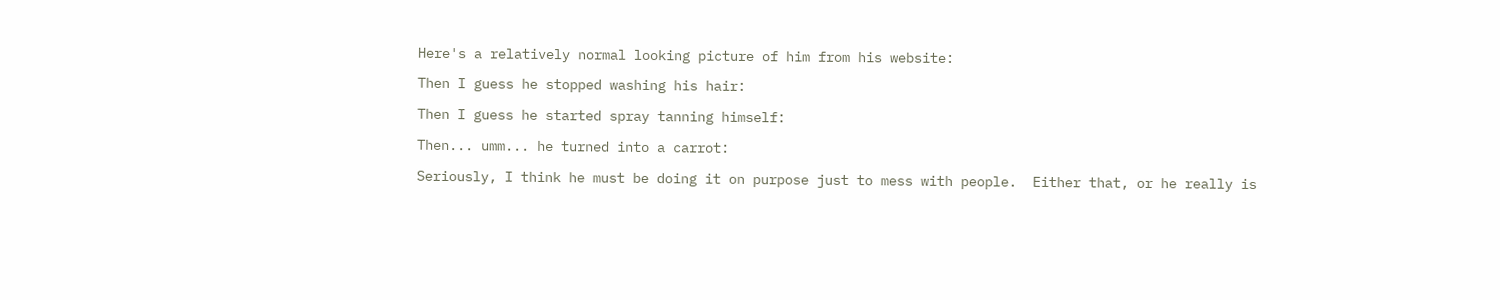Here's a relatively normal looking picture of him from his website:

Then I guess he stopped washing his hair:

Then I guess he started spray tanning himself:

Then... umm... he turned into a carrot:

Seriously, I think he must be doing it on purpose just to mess with people.  Either that, or he really is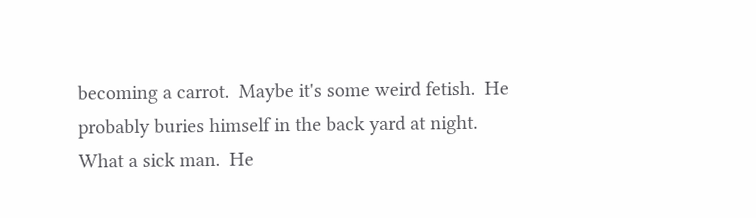becoming a carrot.  Maybe it's some weird fetish.  He probably buries himself in the back yard at night.  What a sick man.  He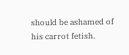should be ashamed of his carrot fetish.